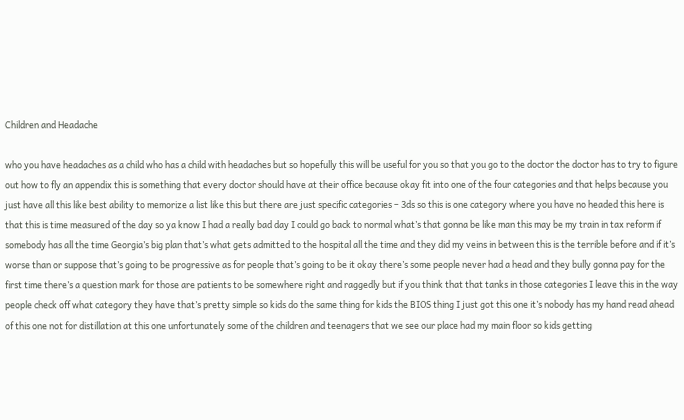Children and Headache

who you have headaches as a child who has a child with headaches but so hopefully this will be useful for you so that you go to the doctor the doctor has to try to figure out how to fly an appendix this is something that every doctor should have at their office because okay fit into one of the four categories and that helps because you just have all this like best ability to memorize a list like this but there are just specific categories – 3ds so this is one category where you have no headed this here is that this is time measured of the day so ya know I had a really bad day I could go back to normal what’s that gonna be like man this may be my train in tax reform if somebody has all the time Georgia’s big plan that’s what gets admitted to the hospital all the time and they did my veins in between this is the terrible before and if it’s worse than or suppose that’s going to be progressive as for people that’s going to be it okay there’s some people never had a head and they bully gonna pay for the first time there’s a question mark for those are patients to be somewhere right and raggedly but if you think that that tanks in those categories I leave this in the way people check off what category they have that’s pretty simple so kids do the same thing for kids the BIOS thing I just got this one it’s nobody has my hand read ahead of this one not for distillation at this one unfortunately some of the children and teenagers that we see our place had my main floor so kids getting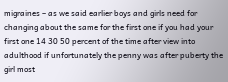migraines – as we said earlier boys and girls need for changing about the same for the first one if you had your first one 14 30 50 percent of the time after view into adulthood if unfortunately the penny was after puberty the girl most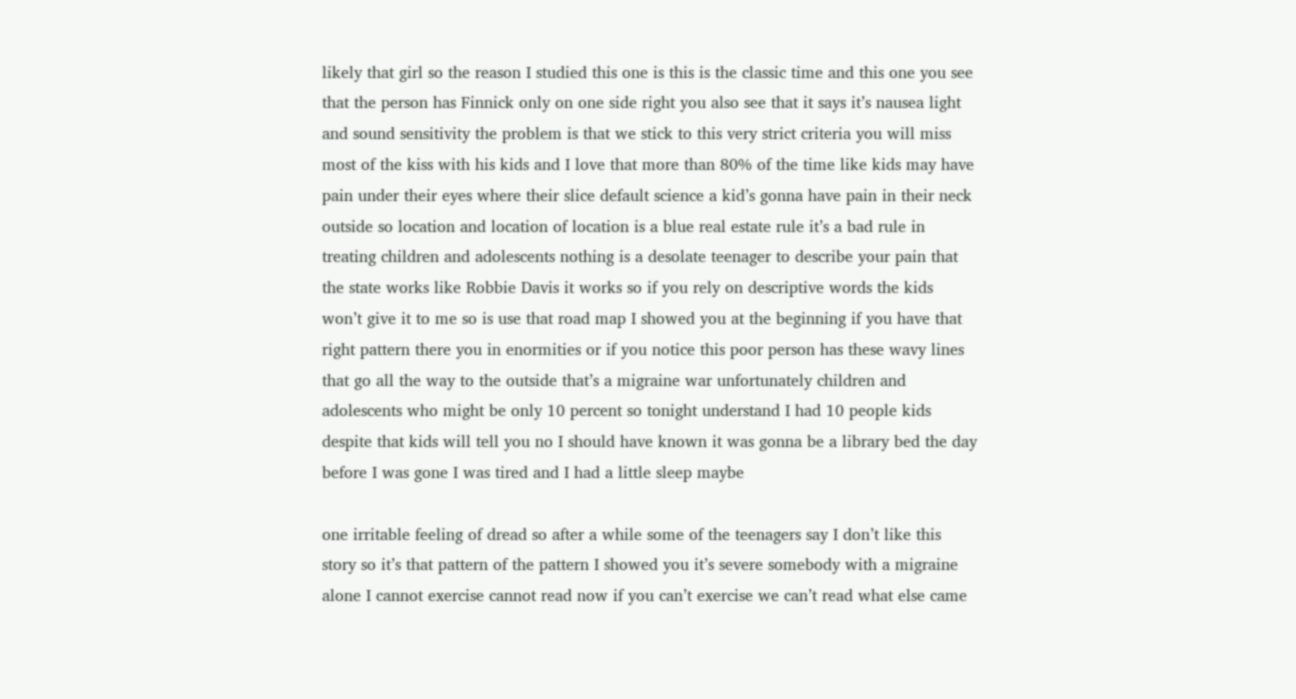likely that girl so the reason I studied this one is this is the classic time and this one you see that the person has Finnick only on one side right you also see that it says it’s nausea light and sound sensitivity the problem is that we stick to this very strict criteria you will miss most of the kiss with his kids and I love that more than 80% of the time like kids may have pain under their eyes where their slice default science a kid’s gonna have pain in their neck outside so location and location of location is a blue real estate rule it’s a bad rule in treating children and adolescents nothing is a desolate teenager to describe your pain that the state works like Robbie Davis it works so if you rely on descriptive words the kids won’t give it to me so is use that road map I showed you at the beginning if you have that right pattern there you in enormities or if you notice this poor person has these wavy lines that go all the way to the outside that’s a migraine war unfortunately children and adolescents who might be only 10 percent so tonight understand I had 10 people kids despite that kids will tell you no I should have known it was gonna be a library bed the day before I was gone I was tired and I had a little sleep maybe

one irritable feeling of dread so after a while some of the teenagers say I don’t like this story so it’s that pattern of the pattern I showed you it’s severe somebody with a migraine alone I cannot exercise cannot read now if you can’t exercise we can’t read what else came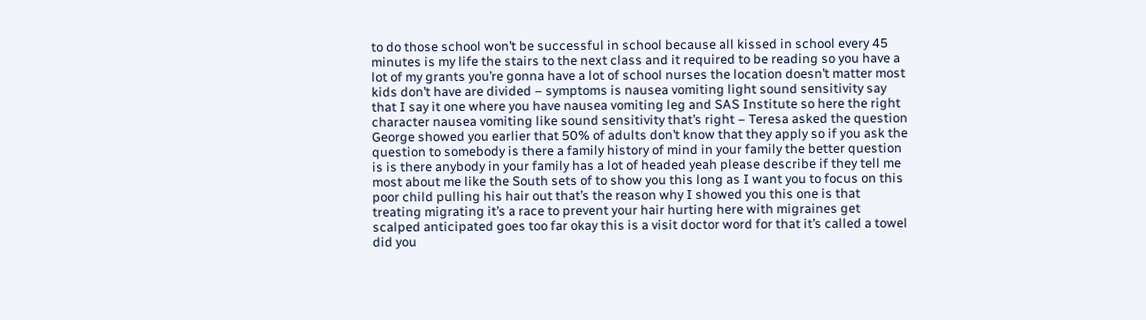to do those school won’t be successful in school because all kissed in school every 45 minutes is my life the stairs to the next class and it required to be reading so you have a lot of my grants you’re gonna have a lot of school nurses the location doesn’t matter most kids don’t have are divided – symptoms is nausea vomiting light sound sensitivity say that I say it one where you have nausea vomiting leg and SAS Institute so here the right character nausea vomiting like sound sensitivity that’s right – Teresa asked the question George showed you earlier that 50% of adults don’t know that they apply so if you ask the question to somebody is there a family history of mind in your family the better question is is there anybody in your family has a lot of headed yeah please describe if they tell me most about me like the South sets of to show you this long as I want you to focus on this poor child pulling his hair out that’s the reason why I showed you this one is that treating migrating it’s a race to prevent your hair hurting here with migraines get scalped anticipated goes too far okay this is a visit doctor word for that it’s called a towel did you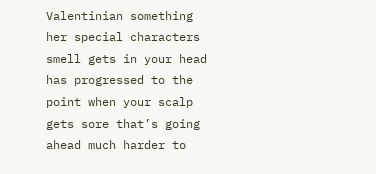Valentinian something her special characters smell gets in your head has progressed to the point when your scalp gets sore that’s going ahead much harder to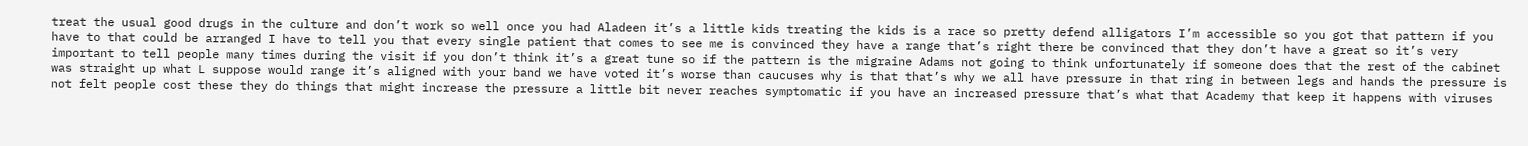treat the usual good drugs in the culture and don’t work so well once you had Aladeen it’s a little kids treating the kids is a race so pretty defend alligators I’m accessible so you got that pattern if you have to that could be arranged I have to tell you that every single patient that comes to see me is convinced they have a range that’s right there be convinced that they don’t have a great so it’s very important to tell people many times during the visit if you don’t think it’s a great tune so if the pattern is the migraine Adams not going to think unfortunately if someone does that the rest of the cabinet was straight up what L suppose would range it’s aligned with your band we have voted it’s worse than caucuses why is that that’s why we all have pressure in that ring in between legs and hands the pressure is not felt people cost these they do things that might increase the pressure a little bit never reaches symptomatic if you have an increased pressure that’s what that Academy that keep it happens with viruses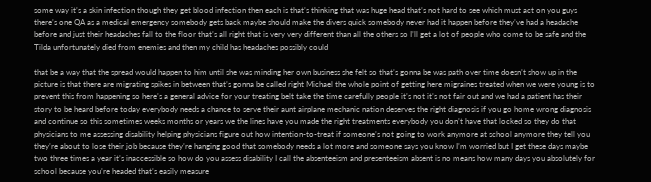some way it’s a skin infection though they get blood infection then each is that’s thinking that was huge head that’s not hard to see which must act on you guys there’s one QA as a medical emergency somebody gets back maybe should make the divers quick somebody never had it happen before they’ve had a headache before and just their headaches fall to the floor that’s all right that is very very different than all the others so I’ll get a lot of people who come to be safe and the Tilda unfortunately died from enemies and then my child has headaches possibly could

that be a way that the spread would happen to him until she was minding her own business she felt so that’s gonna be was path over time doesn’t show up in the picture is that there are migrating spikes in between that’s gonna be called right Michael the whole point of getting here migraines treated when we were young is to prevent this from happening so here’s a general advice for your treating belt take the time carefully people it’s not it’s not fair out and we had a patient has their story to be heard before today everybody needs a chance to serve their aunt airplane mechanic nation deserves the right diagnosis if you go home wrong diagnosis and continue so this sometimes weeks months or years we the lines have you made the right treatments everybody you don’t have that locked so they do that physicians to me assessing disability helping physicians figure out how intention-to-treat if someone’s not going to work anymore at school anymore they tell you they’re about to lose their job because they’re hanging good that somebody needs a lot more and someone says you know I’m worried but I get these days maybe two three times a year it’s inaccessible so how do you assess disability I call the absenteeism and presenteeism absent is no means how many days you absolutely for school because you’re headed that’s easily measure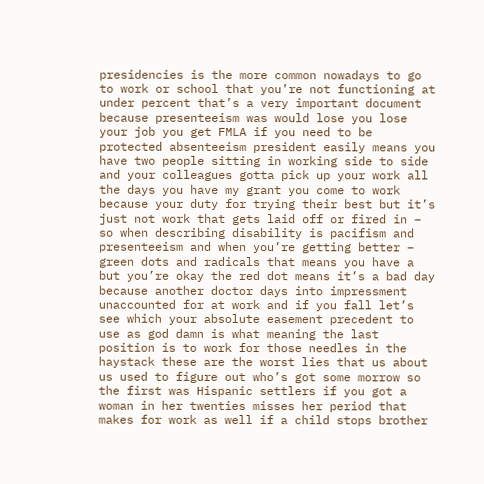presidencies is the more common nowadays to go to work or school that you’re not functioning at under percent that’s a very important document because presenteeism was would lose you lose your job you get FMLA if you need to be protected absenteeism president easily means you have two people sitting in working side to side and your colleagues gotta pick up your work all the days you have my grant you come to work because your duty for trying their best but it’s just not work that gets laid off or fired in – so when describing disability is pacifism and presenteeism and when you’re getting better – green dots and radicals that means you have a but you’re okay the red dot means it’s a bad day because another doctor days into impressment unaccounted for at work and if you fall let’s see which your absolute easement precedent to use as god damn is what meaning the last position is to work for those needles in the haystack these are the worst lies that us about us used to figure out who’s got some morrow so the first was Hispanic settlers if you got a woman in her twenties misses her period that makes for work as well if a child stops brother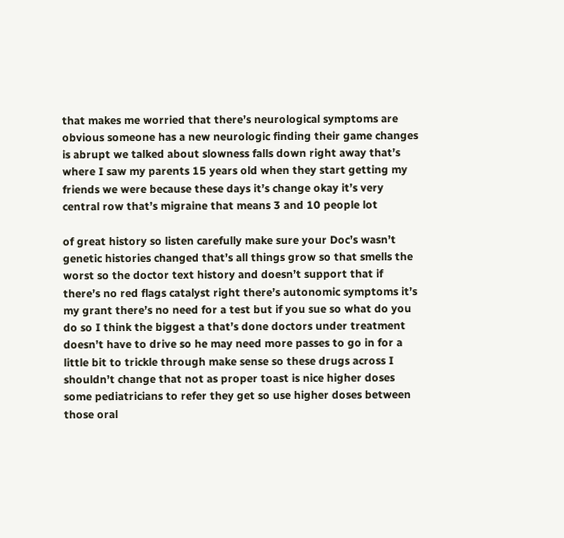that makes me worried that there’s neurological symptoms are obvious someone has a new neurologic finding their game changes is abrupt we talked about slowness falls down right away that’s where I saw my parents 15 years old when they start getting my friends we were because these days it’s change okay it’s very central row that’s migraine that means 3 and 10 people lot

of great history so listen carefully make sure your Doc’s wasn’t genetic histories changed that’s all things grow so that smells the worst so the doctor text history and doesn’t support that if there’s no red flags catalyst right there’s autonomic symptoms it’s my grant there’s no need for a test but if you sue so what do you do so I think the biggest a that’s done doctors under treatment doesn’t have to drive so he may need more passes to go in for a little bit to trickle through make sense so these drugs across I shouldn’t change that not as proper toast is nice higher doses some pediatricians to refer they get so use higher doses between those oral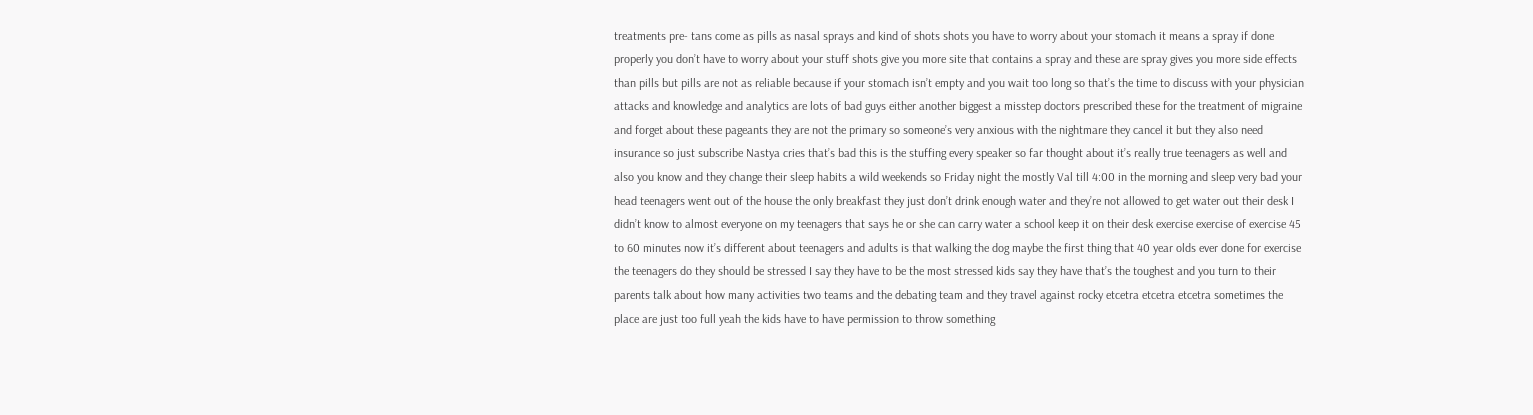treatments pre- tans come as pills as nasal sprays and kind of shots shots you have to worry about your stomach it means a spray if done properly you don’t have to worry about your stuff shots give you more site that contains a spray and these are spray gives you more side effects than pills but pills are not as reliable because if your stomach isn’t empty and you wait too long so that’s the time to discuss with your physician attacks and knowledge and analytics are lots of bad guys either another biggest a misstep doctors prescribed these for the treatment of migraine and forget about these pageants they are not the primary so someone’s very anxious with the nightmare they cancel it but they also need insurance so just subscribe Nastya cries that’s bad this is the stuffing every speaker so far thought about it’s really true teenagers as well and also you know and they change their sleep habits a wild weekends so Friday night the mostly Val till 4:00 in the morning and sleep very bad your head teenagers went out of the house the only breakfast they just don’t drink enough water and they’re not allowed to get water out their desk I didn’t know to almost everyone on my teenagers that says he or she can carry water a school keep it on their desk exercise exercise of exercise 45 to 60 minutes now it’s different about teenagers and adults is that walking the dog maybe the first thing that 40 year olds ever done for exercise the teenagers do they should be stressed I say they have to be the most stressed kids say they have that’s the toughest and you turn to their parents talk about how many activities two teams and the debating team and they travel against rocky etcetra etcetra etcetra sometimes the place are just too full yeah the kids have to have permission to throw something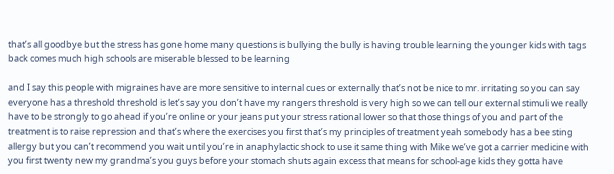that’s all goodbye but the stress has gone home many questions is bullying the bully is having trouble learning the younger kids with tags back comes much high schools are miserable blessed to be learning

and I say this people with migraines have are more sensitive to internal cues or externally that’s not be nice to mr. irritating so you can say everyone has a threshold threshold is let’s say you don’t have my rangers threshold is very high so we can tell our external stimuli we really have to be strongly to go ahead if you’re online or your jeans put your stress rational lower so that those things of you and part of the treatment is to raise repression and that’s where the exercises you first that’s my principles of treatment yeah somebody has a bee sting allergy but you can’t recommend you wait until you’re in anaphylactic shock to use it same thing with Mike we’ve got a carrier medicine with you first twenty new my grandma’s you guys before your stomach shuts again excess that means for school-age kids they gotta have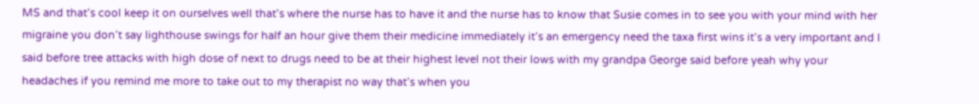MS and that’s cool keep it on ourselves well that’s where the nurse has to have it and the nurse has to know that Susie comes in to see you with your mind with her migraine you don’t say lighthouse swings for half an hour give them their medicine immediately it’s an emergency need the taxa first wins it’s a very important and I said before tree attacks with high dose of next to drugs need to be at their highest level not their lows with my grandpa George said before yeah why your headaches if you remind me more to take out to my therapist no way that’s when you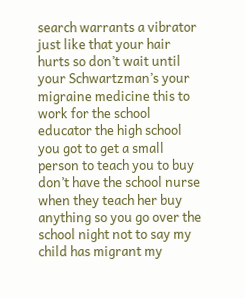search warrants a vibrator just like that your hair hurts so don’t wait until your Schwartzman’s your migraine medicine this to work for the school educator the high school you got to get a small person to teach you to buy don’t have the school nurse when they teach her buy anything so you go over the school night not to say my child has migrant my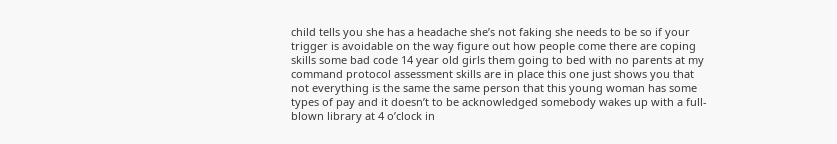child tells you she has a headache she’s not faking she needs to be so if your trigger is avoidable on the way figure out how people come there are coping skills some bad code 14 year old girls them going to bed with no parents at my command protocol assessment skills are in place this one just shows you that not everything is the same the same person that this young woman has some types of pay and it doesn’t to be acknowledged somebody wakes up with a full-blown library at 4 o’clock in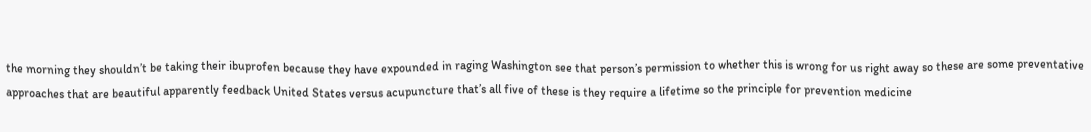the morning they shouldn’t be taking their ibuprofen because they have expounded in raging Washington see that person’s permission to whether this is wrong for us right away so these are some preventative approaches that are beautiful apparently feedback United States versus acupuncture that’s all five of these is they require a lifetime so the principle for prevention medicine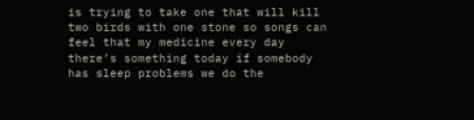is trying to take one that will kill two birds with one stone so songs can feel that my medicine every day there’s something today if somebody has sleep problems we do the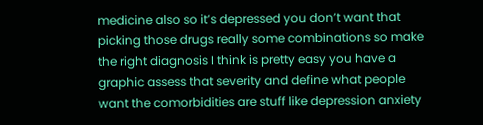medicine also so it’s depressed you don’t want that picking those drugs really some combinations so make the right diagnosis I think is pretty easy you have a graphic assess that severity and define what people want the comorbidities are stuff like depression anxiety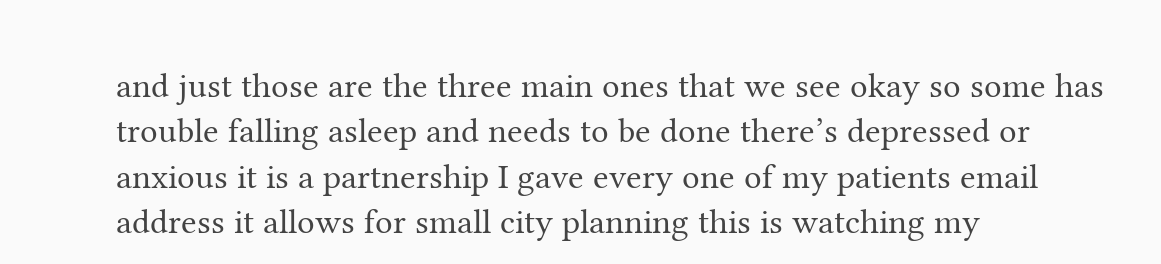and just those are the three main ones that we see okay so some has trouble falling asleep and needs to be done there’s depressed or anxious it is a partnership I gave every one of my patients email address it allows for small city planning this is watching my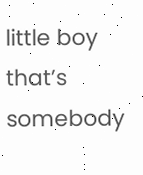little boy that’s somebody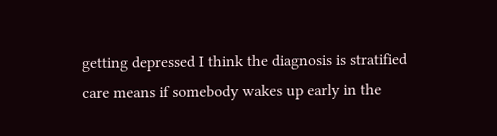getting depressed I think the diagnosis is stratified care means if somebody wakes up early in the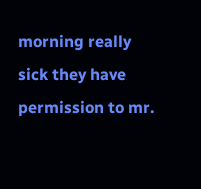morning really sick they have permission to mr.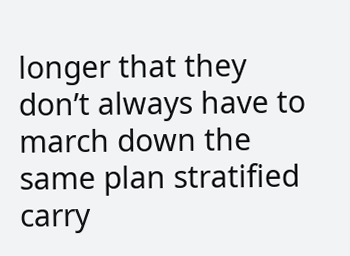longer that they don’t always have to march down the same plan stratified carry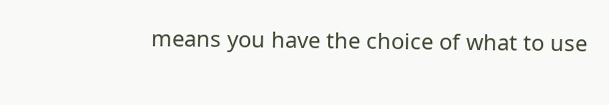means you have the choice of what to use